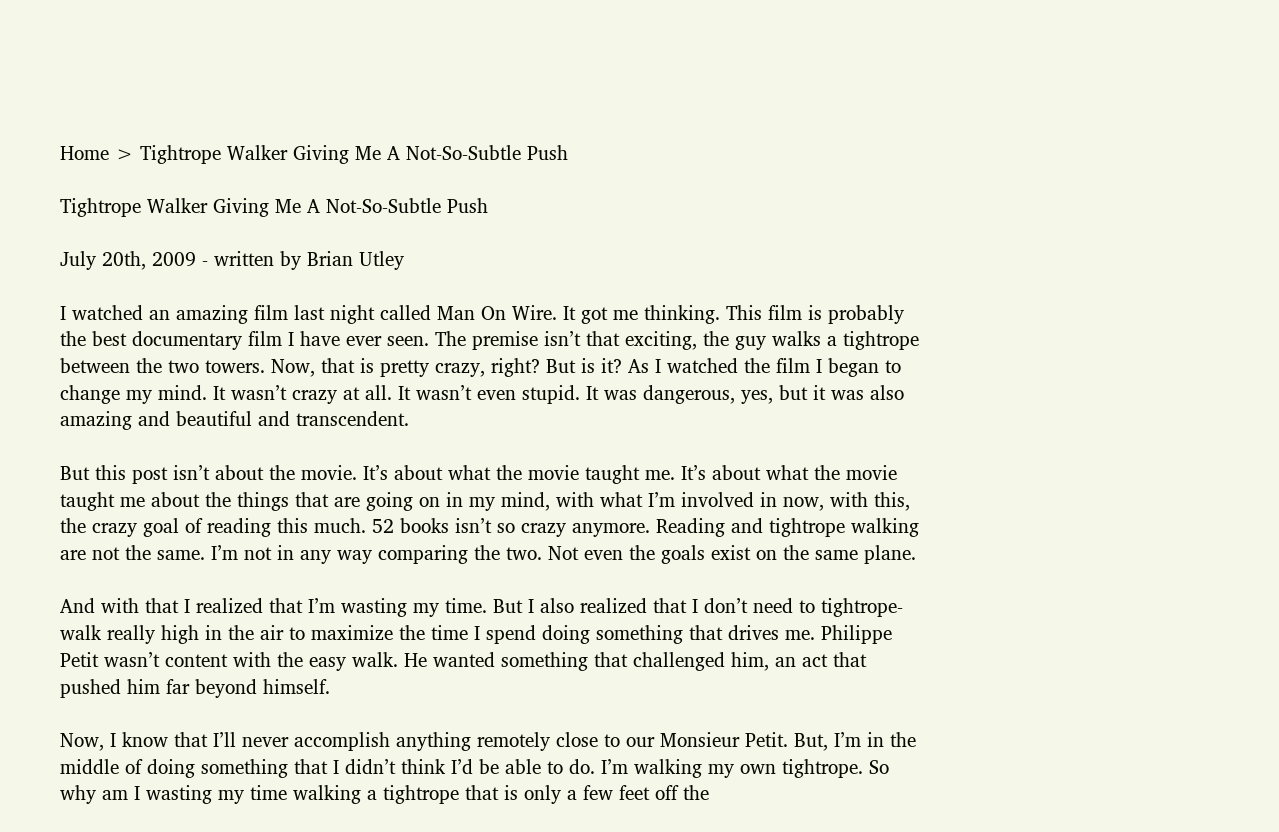Home > Tightrope Walker Giving Me A Not-So-Subtle Push

Tightrope Walker Giving Me A Not-So-Subtle Push

July 20th, 2009 - written by Brian Utley

I watched an amazing film last night called Man On Wire. It got me thinking. This film is probably the best documentary film I have ever seen. The premise isn’t that exciting, the guy walks a tightrope between the two towers. Now, that is pretty crazy, right? But is it? As I watched the film I began to change my mind. It wasn’t crazy at all. It wasn’t even stupid. It was dangerous, yes, but it was also amazing and beautiful and transcendent.

But this post isn’t about the movie. It’s about what the movie taught me. It’s about what the movie taught me about the things that are going on in my mind, with what I’m involved in now, with this, the crazy goal of reading this much. 52 books isn’t so crazy anymore. Reading and tightrope walking are not the same. I’m not in any way comparing the two. Not even the goals exist on the same plane.

And with that I realized that I’m wasting my time. But I also realized that I don’t need to tightrope-walk really high in the air to maximize the time I spend doing something that drives me. Philippe Petit wasn’t content with the easy walk. He wanted something that challenged him, an act that pushed him far beyond himself.

Now, I know that I’ll never accomplish anything remotely close to our Monsieur Petit. But, I’m in the middle of doing something that I didn’t think I’d be able to do. I’m walking my own tightrope. So why am I wasting my time walking a tightrope that is only a few feet off the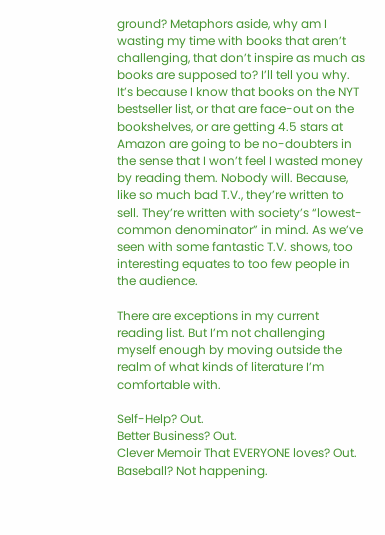ground? Metaphors aside, why am I wasting my time with books that aren’t challenging, that don’t inspire as much as books are supposed to? I’ll tell you why. It’s because I know that books on the NYT bestseller list, or that are face-out on the bookshelves, or are getting 4.5 stars at Amazon are going to be no-doubters in the sense that I won’t feel I wasted money by reading them. Nobody will. Because, like so much bad T.V., they’re written to sell. They’re written with society’s “lowest-common denominator” in mind. As we’ve seen with some fantastic T.V. shows, too interesting equates to too few people in the audience.

There are exceptions in my current reading list. But I’m not challenging myself enough by moving outside the realm of what kinds of literature I’m comfortable with.

Self-Help? Out.
Better Business? Out.
Clever Memoir That EVERYONE loves? Out.
Baseball? Not happening.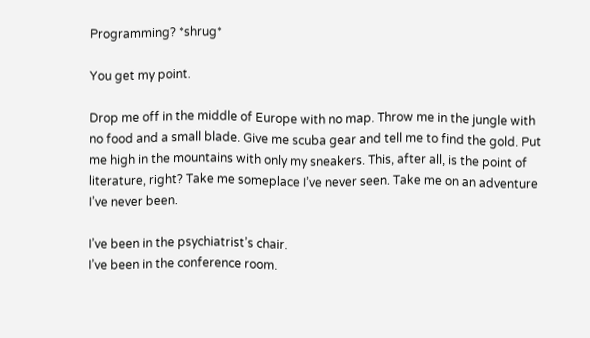Programming? *shrug*

You get my point.

Drop me off in the middle of Europe with no map. Throw me in the jungle with no food and a small blade. Give me scuba gear and tell me to find the gold. Put me high in the mountains with only my sneakers. This, after all, is the point of literature, right? Take me someplace I’ve never seen. Take me on an adventure I’ve never been.

I’ve been in the psychiatrist’s chair.
I’ve been in the conference room.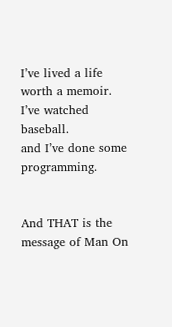I’ve lived a life worth a memoir.
I’ve watched baseball.
and I’ve done some programming.


And THAT is the message of Man On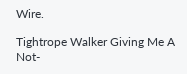Wire.

Tightrope Walker Giving Me A Not-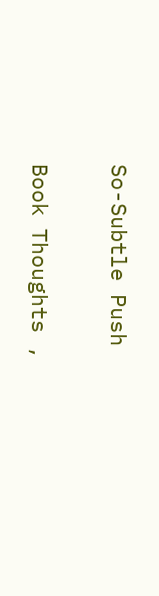So-Subtle Push

Book Thoughts ,